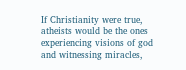If Christianity were true, atheists would be the ones experiencing visions of god and witnessing miracles,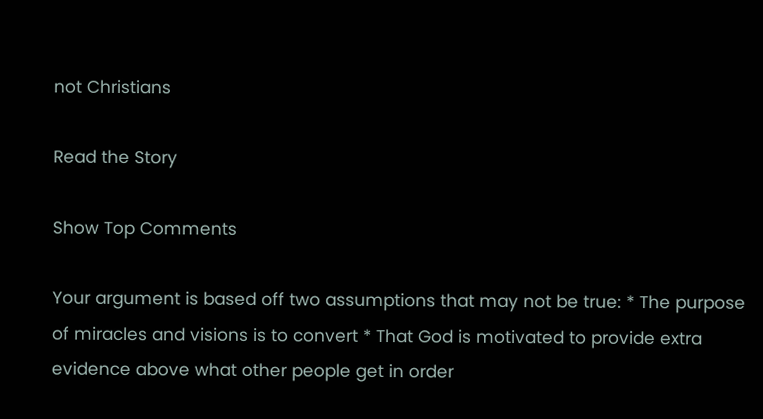not Christians

Read the Story

Show Top Comments

Your argument is based off two assumptions that may not be true: * The purpose of miracles and visions is to convert * That God is motivated to provide extra evidence above what other people get in order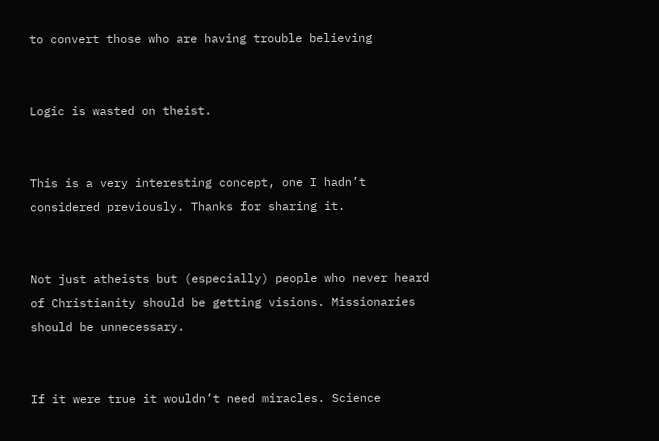to convert those who are having trouble believing


Logic is wasted on theist.


This is a very interesting concept, one I hadn’t considered previously. Thanks for sharing it.


Not just atheists but (especially) people who never heard of Christianity should be getting visions. Missionaries should be unnecessary.


If it were true it wouldn’t need miracles. Science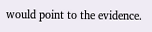would point to the evidence.